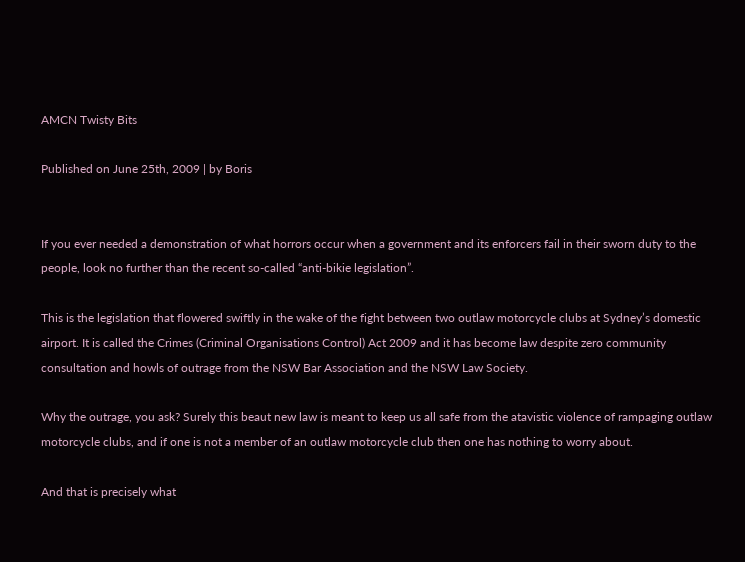AMCN Twisty Bits

Published on June 25th, 2009 | by Boris


If you ever needed a demonstration of what horrors occur when a government and its enforcers fail in their sworn duty to the people, look no further than the recent so-called “anti-bikie legislation”.

This is the legislation that flowered swiftly in the wake of the fight between two outlaw motorcycle clubs at Sydney’s domestic airport. It is called the Crimes (Criminal Organisations Control) Act 2009 and it has become law despite zero community consultation and howls of outrage from the NSW Bar Association and the NSW Law Society.

Why the outrage, you ask? Surely this beaut new law is meant to keep us all safe from the atavistic violence of rampaging outlaw motorcycle clubs, and if one is not a member of an outlaw motorcycle club then one has nothing to worry about.

And that is precisely what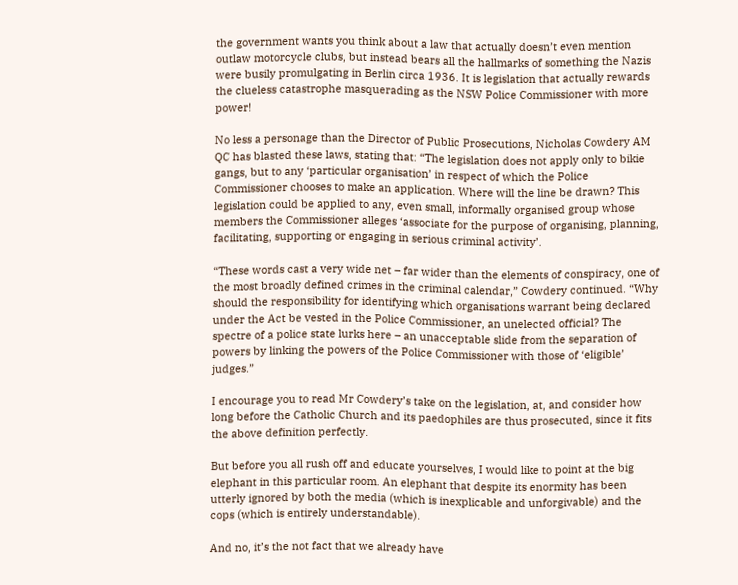the government wants you think about a law that actually doesn’t even mention outlaw motorcycle clubs, but instead bears all the hallmarks of something the Nazis were busily promulgating in Berlin circa 1936. It is legislation that actually rewards the clueless catastrophe masquerading as the NSW Police Commissioner with more power!

No less a personage than the Director of Public Prosecutions, Nicholas Cowdery AM QC has blasted these laws, stating that: “The legislation does not apply only to bikie gangs, but to any ‘particular organisation’ in respect of which the Police Commissioner chooses to make an application. Where will the line be drawn? This legislation could be applied to any, even small, informally organised group whose members the Commissioner alleges ‘associate for the purpose of organising, planning, facilitating, supporting or engaging in serious criminal activity’.

“These words cast a very wide net – far wider than the elements of conspiracy, one of the most broadly defined crimes in the criminal calendar,” Cowdery continued. “Why should the responsibility for identifying which organisations warrant being declared under the Act be vested in the Police Commissioner, an unelected official? The spectre of a police state lurks here – an unacceptable slide from the separation of powers by linking the powers of the Police Commissioner with those of ‘eligible’ judges.”

I encourage you to read Mr Cowdery’s take on the legislation, at, and consider how long before the Catholic Church and its paedophiles are thus prosecuted, since it fits the above definition perfectly.

But before you all rush off and educate yourselves, I would like to point at the big elephant in this particular room. An elephant that despite its enormity has been utterly ignored by both the media (which is inexplicable and unforgivable) and the cops (which is entirely understandable).

And no, it’s the not fact that we already have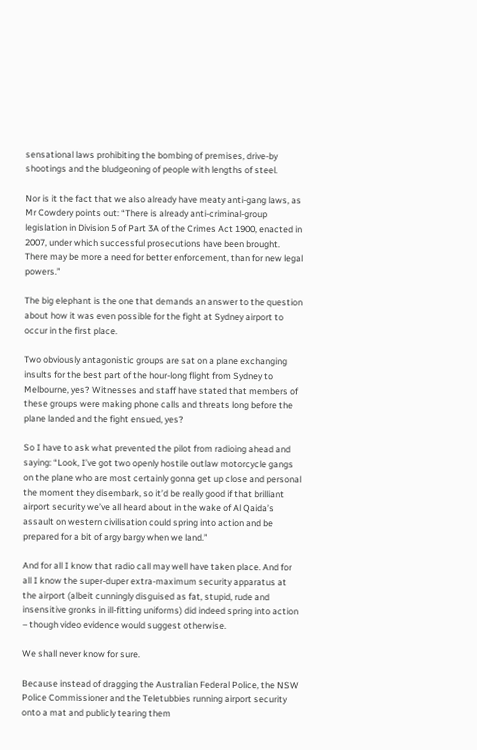sensational laws prohibiting the bombing of premises, drive-by shootings and the bludgeoning of people with lengths of steel.

Nor is it the fact that we also already have meaty anti-gang laws, as Mr Cowdery points out: “There is already anti-criminal-group legislation in Division 5 of Part 3A of the Crimes Act 1900, enacted in 2007, under which successful prosecutions have been brought. There may be more a need for better enforcement, than for new legal powers.”

The big elephant is the one that demands an answer to the question about how it was even possible for the fight at Sydney airport to occur in the first place.

Two obviously antagonistic groups are sat on a plane exchanging insults for the best part of the hour-long flight from Sydney to Melbourne, yes? Witnesses and staff have stated that members of these groups were making phone calls and threats long before the plane landed and the fight ensued, yes?

So I have to ask what prevented the pilot from radioing ahead and saying: “Look, I’ve got two openly hostile outlaw motorcycle gangs on the plane who are most certainly gonna get up close and personal the moment they disembark, so it’d be really good if that brilliant airport security we’ve all heard about in the wake of Al Qaida’s assault on western civilisation could spring into action and be prepared for a bit of argy bargy when we land.”

And for all I know that radio call may well have taken place. And for all I know the super-duper extra-maximum security apparatus at the airport (albeit cunningly disguised as fat, stupid, rude and insensitive gronks in ill-fitting uniforms) did indeed spring into action – though video evidence would suggest otherwise.

We shall never know for sure.

Because instead of dragging the Australian Federal Police, the NSW Police Commissioner and the Teletubbies running airport security onto a mat and publicly tearing them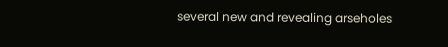several new and revealing arseholes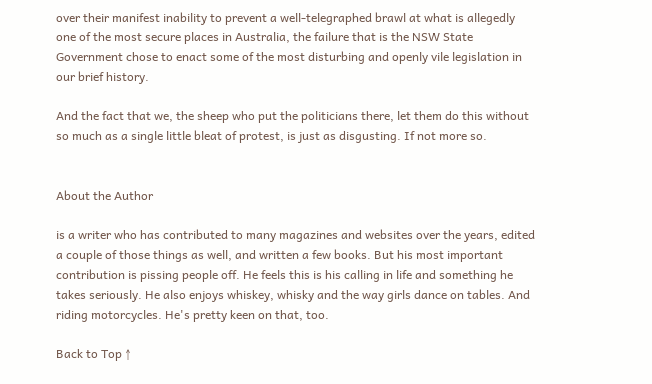over their manifest inability to prevent a well-telegraphed brawl at what is allegedly one of the most secure places in Australia, the failure that is the NSW State Government chose to enact some of the most disturbing and openly vile legislation in our brief history.

And the fact that we, the sheep who put the politicians there, let them do this without so much as a single little bleat of protest, is just as disgusting. If not more so.


About the Author

is a writer who has contributed to many magazines and websites over the years, edited a couple of those things as well, and written a few books. But his most important contribution is pissing people off. He feels this is his calling in life and something he takes seriously. He also enjoys whiskey, whisky and the way girls dance on tables. And riding motorcycles. He's pretty keen on that, too.

Back to Top ↑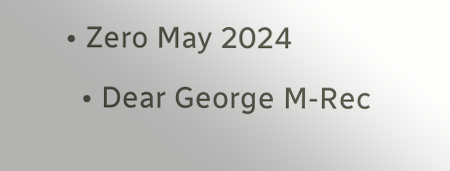• Zero May 2024
  • Dear George M-Rec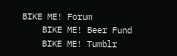BIKE ME! Forum
    BIKE ME! Beer Fund
    BIKE ME! Tumblr